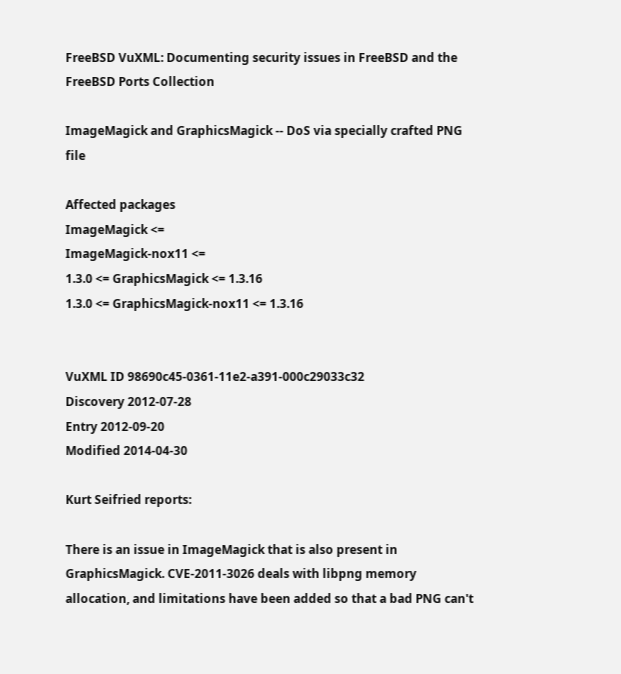FreeBSD VuXML: Documenting security issues in FreeBSD and the FreeBSD Ports Collection

ImageMagick and GraphicsMagick -- DoS via specially crafted PNG file

Affected packages
ImageMagick <=
ImageMagick-nox11 <=
1.3.0 <= GraphicsMagick <= 1.3.16
1.3.0 <= GraphicsMagick-nox11 <= 1.3.16


VuXML ID 98690c45-0361-11e2-a391-000c29033c32
Discovery 2012-07-28
Entry 2012-09-20
Modified 2014-04-30

Kurt Seifried reports:

There is an issue in ImageMagick that is also present in GraphicsMagick. CVE-2011-3026 deals with libpng memory allocation, and limitations have been added so that a bad PNG can't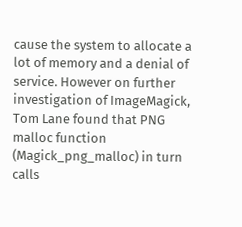cause the system to allocate a lot of memory and a denial of service. However on further investigation of ImageMagick, Tom Lane found that PNG malloc function (Magick_png_malloc) in turn calls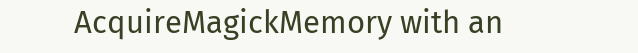AcquireMagickMemory with an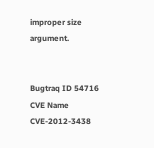improper size argument.


Bugtraq ID 54716
CVE Name CVE-2012-3438